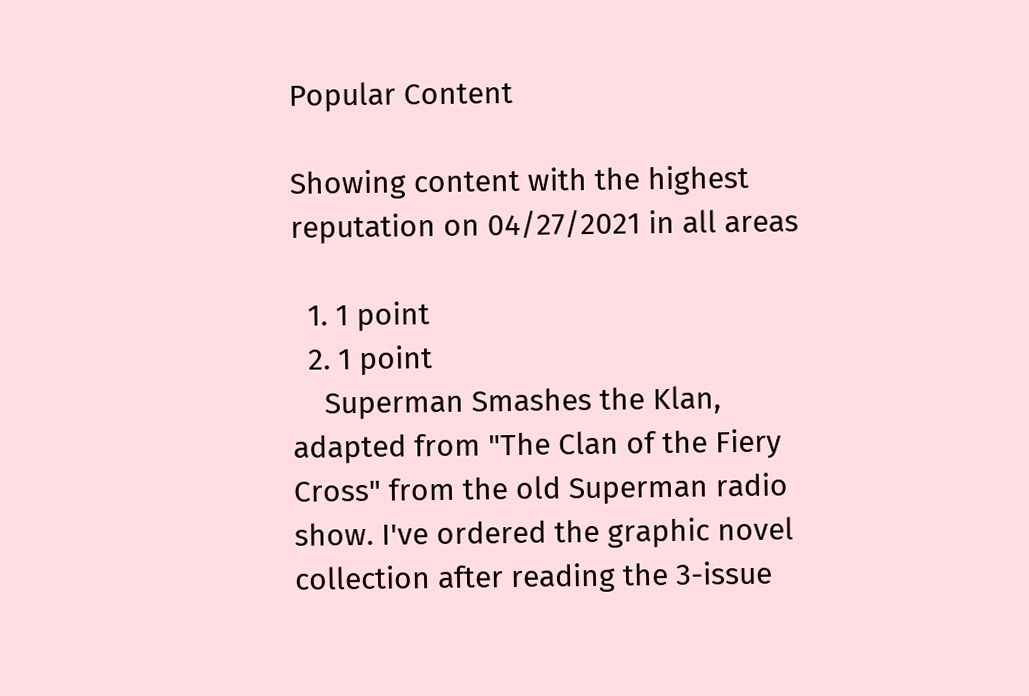Popular Content

Showing content with the highest reputation on 04/27/2021 in all areas

  1. 1 point
  2. 1 point
    Superman Smashes the Klan, adapted from "The Clan of the Fiery Cross" from the old Superman radio show. I've ordered the graphic novel collection after reading the 3-issue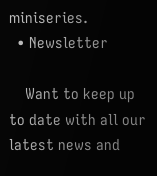miniseries.
  • Newsletter

    Want to keep up to date with all our latest news and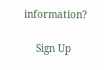information?

    Sign Up